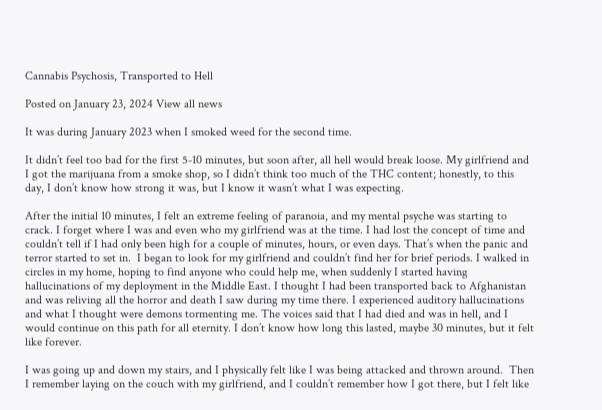Cannabis Psychosis, Transported to Hell

Posted on January 23, 2024 View all news

It was during January 2023 when I smoked weed for the second time.

It didn’t feel too bad for the first 5-10 minutes, but soon after, all hell would break loose. My girlfriend and I got the marijuana from a smoke shop, so I didn’t think too much of the THC content; honestly, to this day, I don’t know how strong it was, but I know it wasn’t what I was expecting.

After the initial 10 minutes, I felt an extreme feeling of paranoia, and my mental psyche was starting to crack. I forget where I was and even who my girlfriend was at the time. I had lost the concept of time and couldn’t tell if I had only been high for a couple of minutes, hours, or even days. That’s when the panic and terror started to set in.  I began to look for my girlfriend and couldn’t find her for brief periods. I walked in circles in my home, hoping to find anyone who could help me, when suddenly I started having hallucinations of my deployment in the Middle East. I thought I had been transported back to Afghanistan and was reliving all the horror and death I saw during my time there. I experienced auditory hallucinations and what I thought were demons tormenting me. The voices said that I had died and was in hell, and I would continue on this path for all eternity. I don’t know how long this lasted, maybe 30 minutes, but it felt like forever.

I was going up and down my stairs, and I physically felt like I was being attacked and thrown around.  Then I remember laying on the couch with my girlfriend, and I couldn’t remember how I got there, but I felt like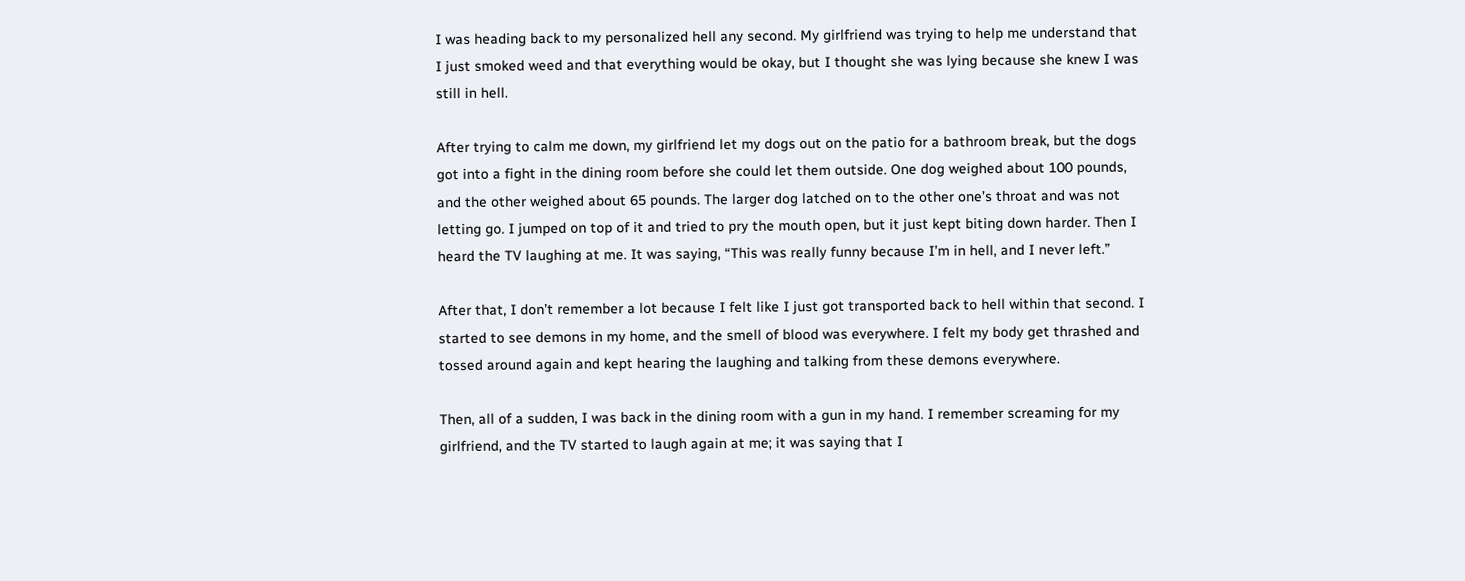I was heading back to my personalized hell any second. My girlfriend was trying to help me understand that I just smoked weed and that everything would be okay, but I thought she was lying because she knew I was still in hell.

After trying to calm me down, my girlfriend let my dogs out on the patio for a bathroom break, but the dogs got into a fight in the dining room before she could let them outside. One dog weighed about 100 pounds, and the other weighed about 65 pounds. The larger dog latched on to the other one’s throat and was not letting go. I jumped on top of it and tried to pry the mouth open, but it just kept biting down harder. Then I heard the TV laughing at me. It was saying, “This was really funny because I’m in hell, and I never left.”

After that, I don’t remember a lot because I felt like I just got transported back to hell within that second. I started to see demons in my home, and the smell of blood was everywhere. I felt my body get thrashed and tossed around again and kept hearing the laughing and talking from these demons everywhere.

Then, all of a sudden, I was back in the dining room with a gun in my hand. I remember screaming for my girlfriend, and the TV started to laugh again at me; it was saying that I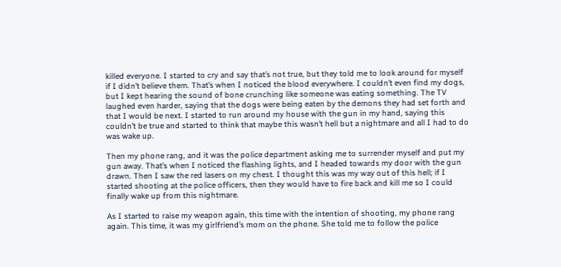killed everyone. I started to cry and say that’s not true, but they told me to look around for myself if I didn’t believe them. That’s when I noticed the blood everywhere. I couldn’t even find my dogs, but I kept hearing the sound of bone crunching like someone was eating something. The TV laughed even harder, saying that the dogs were being eaten by the demons they had set forth and that I would be next. I started to run around my house with the gun in my hand, saying this couldn’t be true and started to think that maybe this wasn’t hell but a nightmare and all I had to do was wake up.

Then my phone rang, and it was the police department asking me to surrender myself and put my gun away. That’s when I noticed the flashing lights, and I headed towards my door with the gun drawn. Then I saw the red lasers on my chest. I thought this was my way out of this hell; if I started shooting at the police officers, then they would have to fire back and kill me so I could finally wake up from this nightmare.

As I started to raise my weapon again, this time with the intention of shooting, my phone rang again. This time, it was my girlfriend’s mom on the phone. She told me to follow the police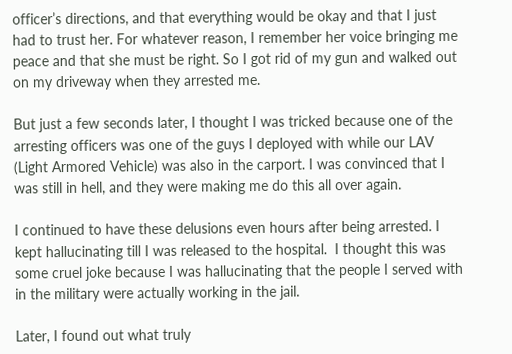officer’s directions, and that everything would be okay and that I just had to trust her. For whatever reason, I remember her voice bringing me peace and that she must be right. So I got rid of my gun and walked out on my driveway when they arrested me.

But just a few seconds later, I thought I was tricked because one of the arresting officers was one of the guys I deployed with while our LAV (Light Armored Vehicle) was also in the carport. I was convinced that I was still in hell, and they were making me do this all over again.

I continued to have these delusions even hours after being arrested. I kept hallucinating till I was released to the hospital.  I thought this was some cruel joke because I was hallucinating that the people I served with in the military were actually working in the jail.

Later, I found out what truly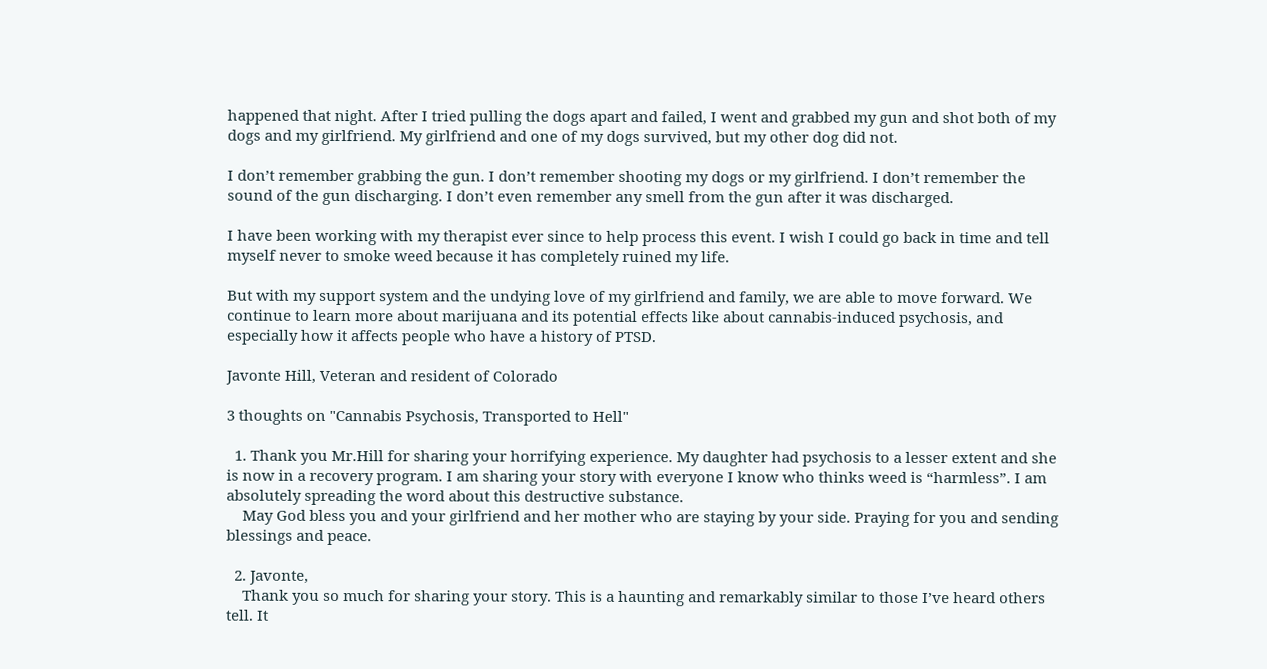happened that night. After I tried pulling the dogs apart and failed, I went and grabbed my gun and shot both of my dogs and my girlfriend. My girlfriend and one of my dogs survived, but my other dog did not.

I don’t remember grabbing the gun. I don’t remember shooting my dogs or my girlfriend. I don’t remember the sound of the gun discharging. I don’t even remember any smell from the gun after it was discharged.

I have been working with my therapist ever since to help process this event. I wish I could go back in time and tell myself never to smoke weed because it has completely ruined my life.

But with my support system and the undying love of my girlfriend and family, we are able to move forward. We continue to learn more about marijuana and its potential effects like about cannabis-induced psychosis, and especially how it affects people who have a history of PTSD.

Javonte Hill, Veteran and resident of Colorado

3 thoughts on "Cannabis Psychosis, Transported to Hell"

  1. Thank you Mr.Hill for sharing your horrifying experience. My daughter had psychosis to a lesser extent and she is now in a recovery program. I am sharing your story with everyone I know who thinks weed is “harmless”. I am absolutely spreading the word about this destructive substance.
    May God bless you and your girlfriend and her mother who are staying by your side. Praying for you and sending blessings and peace.

  2. Javonte,
    Thank you so much for sharing your story. This is a haunting and remarkably similar to those I’ve heard others tell. It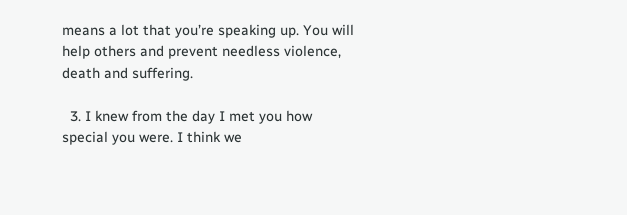means a lot that you’re speaking up. You will help others and prevent needless violence, death and suffering.

  3. I knew from the day I met you how special you were. I think we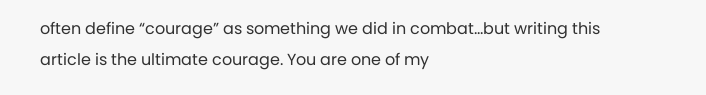often define “courage” as something we did in combat…but writing this article is the ultimate courage. You are one of my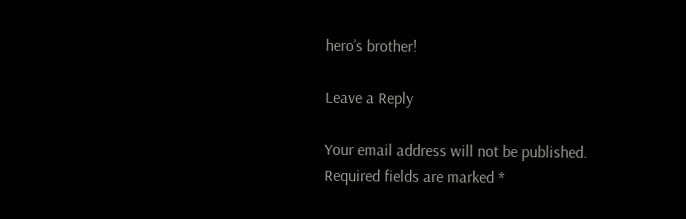hero’s brother!

Leave a Reply

Your email address will not be published. Required fields are marked *